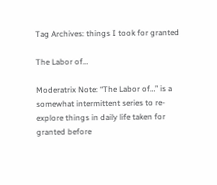Tag Archives: things I took for granted

The Labor of…

Moderatrix Note: “The Labor of…” is a somewhat intermittent series to re-explore things in daily life taken for granted before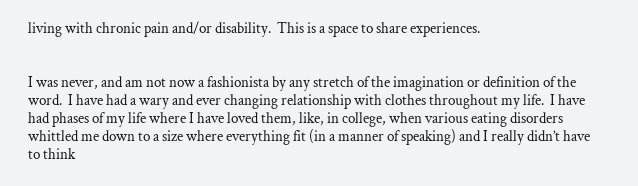living with chronic pain and/or disability.  This is a space to share experiences.


I was never, and am not now a fashionista by any stretch of the imagination or definition of the word.  I have had a wary and ever changing relationship with clothes throughout my life.  I have had phases of my life where I have loved them, like, in college, when various eating disorders whittled me down to a size where everything fit (in a manner of speaking) and I really didn’t have to think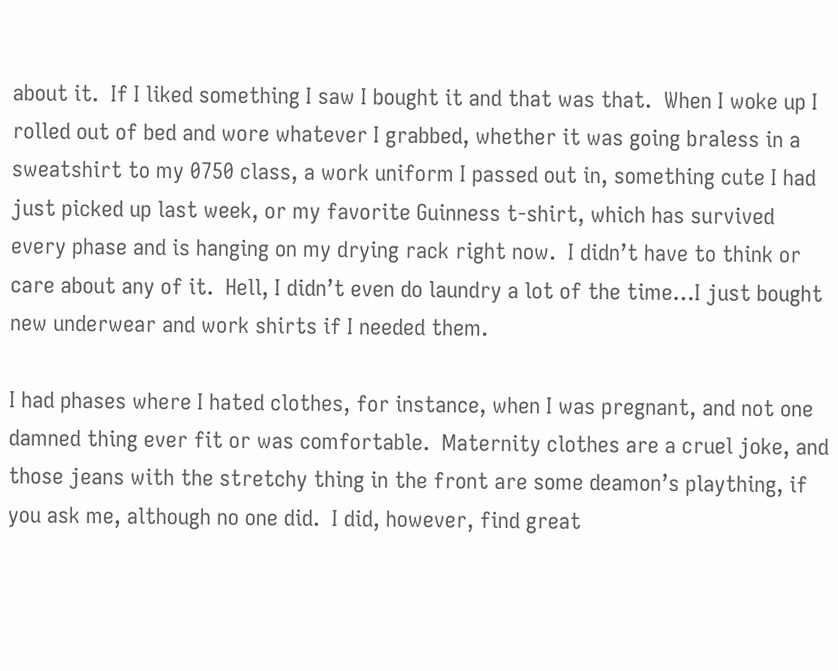about it.  If I liked something I saw I bought it and that was that.  When I woke up I rolled out of bed and wore whatever I grabbed, whether it was going braless in a sweatshirt to my 0750 class, a work uniform I passed out in, something cute I had just picked up last week, or my favorite Guinness t-shirt, which has survived every phase and is hanging on my drying rack right now.  I didn’t have to think or care about any of it.  Hell, I didn’t even do laundry a lot of the time…I just bought new underwear and work shirts if I needed them.

I had phases where I hated clothes, for instance, when I was pregnant, and not one damned thing ever fit or was comfortable.  Maternity clothes are a cruel joke, and those jeans with the stretchy thing in the front are some deamon’s plaything, if you ask me, although no one did.  I did, however, find great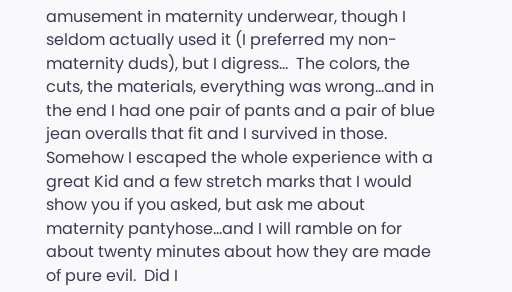amusement in maternity underwear, though I seldom actually used it (I preferred my non-maternity duds), but I digress…  The colors, the cuts, the materials, everything was wrong…and in the end I had one pair of pants and a pair of blue jean overalls that fit and I survived in those.  Somehow I escaped the whole experience with a great Kid and a few stretch marks that I would show you if you asked, but ask me about maternity pantyhose…and I will ramble on for about twenty minutes about how they are made of pure evil.  Did I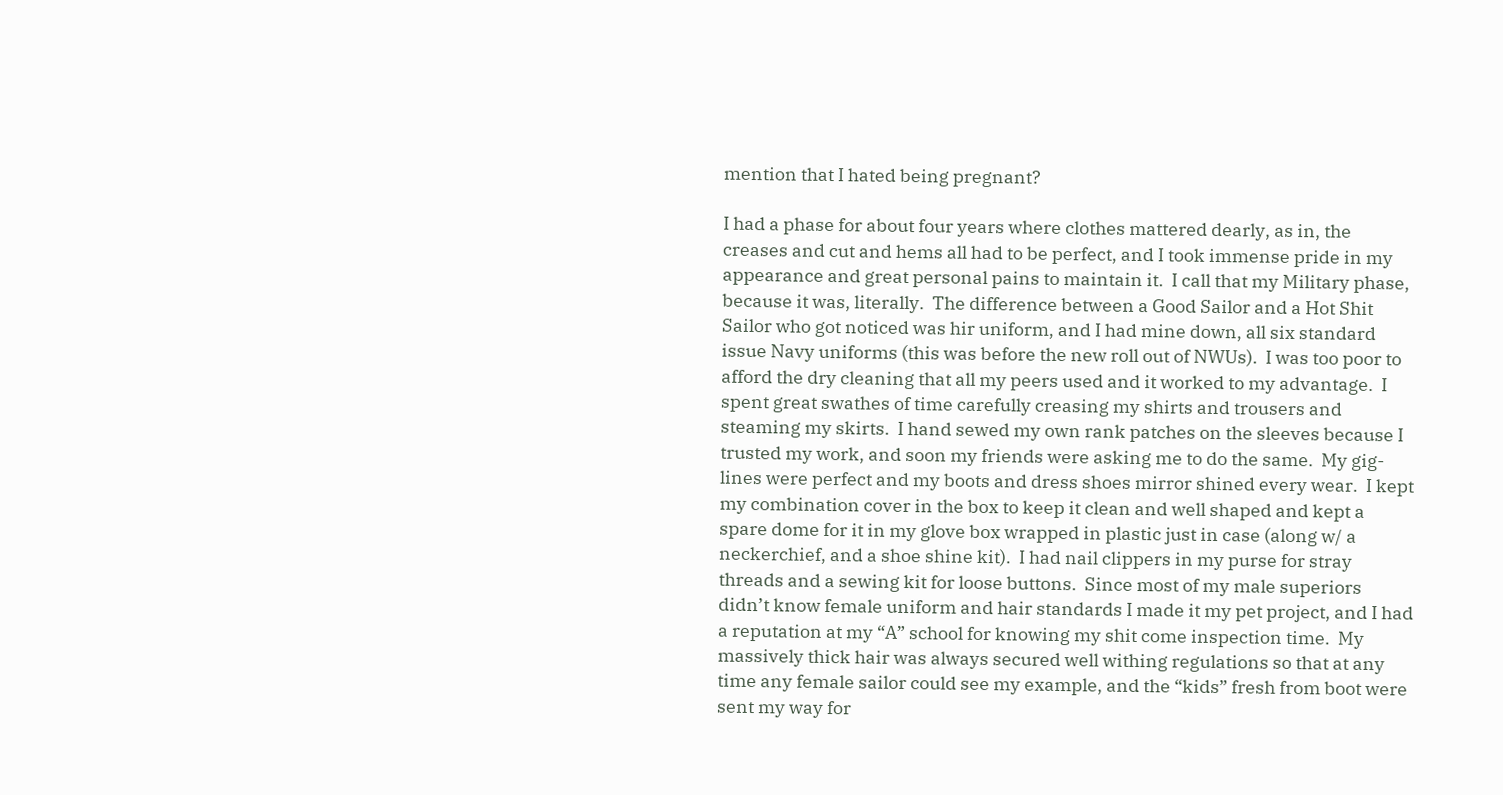mention that I hated being pregnant?

I had a phase for about four years where clothes mattered dearly, as in, the creases and cut and hems all had to be perfect, and I took immense pride in my appearance and great personal pains to maintain it.  I call that my Military phase, because it was, literally.  The difference between a Good Sailor and a Hot Shit Sailor who got noticed was hir uniform, and I had mine down, all six standard issue Navy uniforms (this was before the new roll out of NWUs).  I was too poor to afford the dry cleaning that all my peers used and it worked to my advantage.  I spent great swathes of time carefully creasing my shirts and trousers and steaming my skirts.  I hand sewed my own rank patches on the sleeves because I trusted my work, and soon my friends were asking me to do the same.  My gig-lines were perfect and my boots and dress shoes mirror shined every wear.  I kept my combination cover in the box to keep it clean and well shaped and kept a spare dome for it in my glove box wrapped in plastic just in case (along w/ a neckerchief, and a shoe shine kit).  I had nail clippers in my purse for stray threads and a sewing kit for loose buttons.  Since most of my male superiors didn’t know female uniform and hair standards I made it my pet project, and I had a reputation at my “A” school for knowing my shit come inspection time.  My massively thick hair was always secured well withing regulations so that at any time any female sailor could see my example, and the “kids” fresh from boot were sent my way for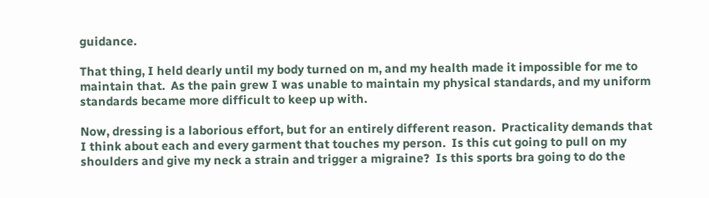guidance.

That thing, I held dearly until my body turned on m, and my health made it impossible for me to maintain that.  As the pain grew I was unable to maintain my physical standards, and my uniform standards became more difficult to keep up with.

Now, dressing is a laborious effort, but for an entirely different reason.  Practicality demands that I think about each and every garment that touches my person.  Is this cut going to pull on my shoulders and give my neck a strain and trigger a migraine?  Is this sports bra going to do the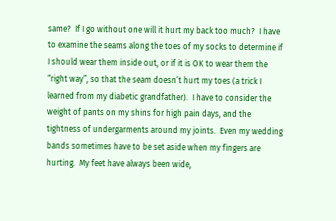same?  If I go without one will it hurt my back too much?  I have to examine the seams along the toes of my socks to determine if I should wear them inside out, or if it is OK to wear them the “right way”, so that the seam doesn’t hurt my toes (a trick I learned from my diabetic grandfather).  I have to consider the weight of pants on my shins for high pain days, and the tightness of undergarments around my joints.  Even my wedding bands sometimes have to be set aside when my fingers are hurting.  My feet have always been wide,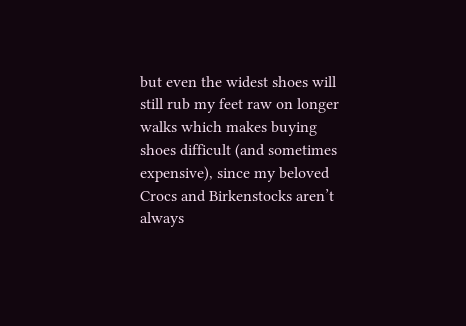but even the widest shoes will still rub my feet raw on longer walks which makes buying shoes difficult (and sometimes expensive), since my beloved Crocs and Birkenstocks aren’t always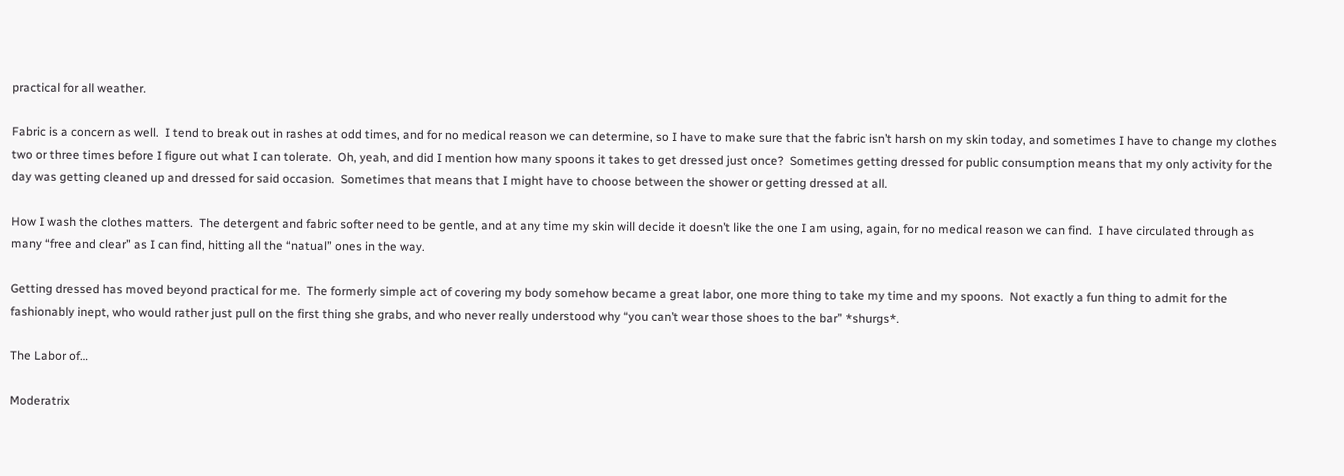practical for all weather.

Fabric is a concern as well.  I tend to break out in rashes at odd times, and for no medical reason we can determine, so I have to make sure that the fabric isn’t harsh on my skin today, and sometimes I have to change my clothes two or three times before I figure out what I can tolerate.  Oh, yeah, and did I mention how many spoons it takes to get dressed just once?  Sometimes getting dressed for public consumption means that my only activity for the day was getting cleaned up and dressed for said occasion.  Sometimes that means that I might have to choose between the shower or getting dressed at all.

How I wash the clothes matters.  The detergent and fabric softer need to be gentle, and at any time my skin will decide it doesn’t like the one I am using, again, for no medical reason we can find.  I have circulated through as many “free and clear” as I can find, hitting all the “natual” ones in the way.

Getting dressed has moved beyond practical for me.  The formerly simple act of covering my body somehow became a great labor, one more thing to take my time and my spoons.  Not exactly a fun thing to admit for the fashionably inept, who would rather just pull on the first thing she grabs, and who never really understood why “you can’t wear those shoes to the bar” *shurgs*.

The Labor of…

Moderatrix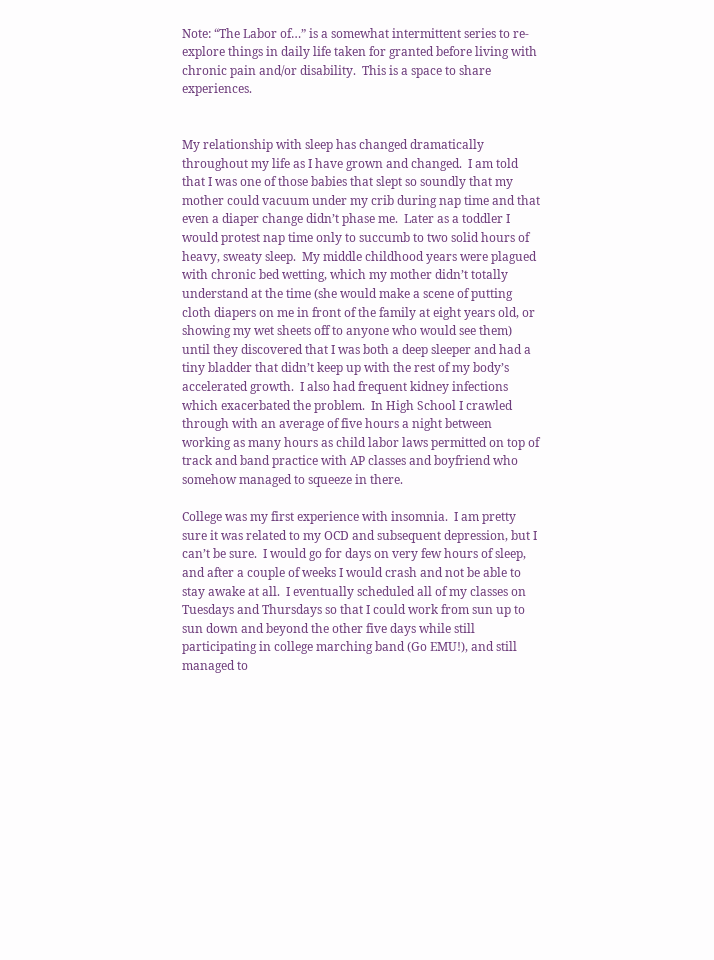Note: “The Labor of…” is a somewhat intermittent series to re-explore things in daily life taken for granted before living with chronic pain and/or disability.  This is a space to share experiences.


My relationship with sleep has changed dramatically throughout my life as I have grown and changed.  I am told that I was one of those babies that slept so soundly that my mother could vacuum under my crib during nap time and that even a diaper change didn’t phase me.  Later as a toddler I would protest nap time only to succumb to two solid hours of heavy, sweaty sleep.  My middle childhood years were plagued with chronic bed wetting, which my mother didn’t totally understand at the time (she would make a scene of putting cloth diapers on me in front of the family at eight years old, or showing my wet sheets off to anyone who would see them) until they discovered that I was both a deep sleeper and had a tiny bladder that didn’t keep up with the rest of my body’s accelerated growth.  I also had frequent kidney infections which exacerbated the problem.  In High School I crawled through with an average of five hours a night between working as many hours as child labor laws permitted on top of track and band practice with AP classes and boyfriend who somehow managed to squeeze in there.

College was my first experience with insomnia.  I am pretty sure it was related to my OCD and subsequent depression, but I can’t be sure.  I would go for days on very few hours of sleep, and after a couple of weeks I would crash and not be able to stay awake at all.  I eventually scheduled all of my classes on Tuesdays and Thursdays so that I could work from sun up to sun down and beyond the other five days while still participating in college marching band (Go EMU!), and still managed to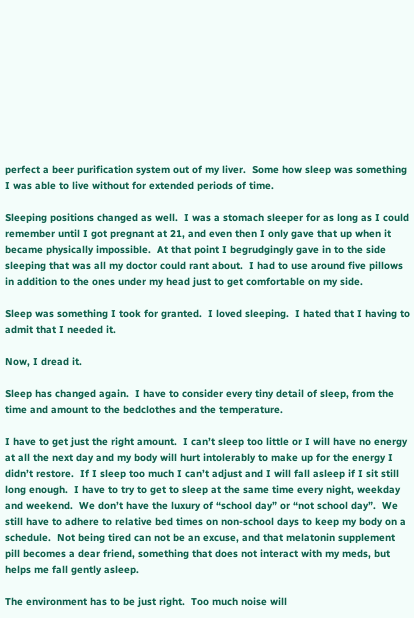perfect a beer purification system out of my liver.  Some how sleep was something I was able to live without for extended periods of time.

Sleeping positions changed as well.  I was a stomach sleeper for as long as I could remember until I got pregnant at 21, and even then I only gave that up when it became physically impossible.  At that point I begrudgingly gave in to the side sleeping that was all my doctor could rant about.  I had to use around five pillows in addition to the ones under my head just to get comfortable on my side.

Sleep was something I took for granted.  I loved sleeping.  I hated that I having to admit that I needed it.

Now, I dread it.

Sleep has changed again.  I have to consider every tiny detail of sleep, from the time and amount to the bedclothes and the temperature.

I have to get just the right amount.  I can’t sleep too little or I will have no energy at all the next day and my body will hurt intolerably to make up for the energy I didn’t restore.  If I sleep too much I can’t adjust and I will fall asleep if I sit still long enough.  I have to try to get to sleep at the same time every night, weekday and weekend.  We don’t have the luxury of “school day” or “not school day”.  We still have to adhere to relative bed times on non-school days to keep my body on a schedule.  Not being tired can not be an excuse, and that melatonin supplement pill becomes a dear friend, something that does not interact with my meds, but helps me fall gently asleep.

The environment has to be just right.  Too much noise will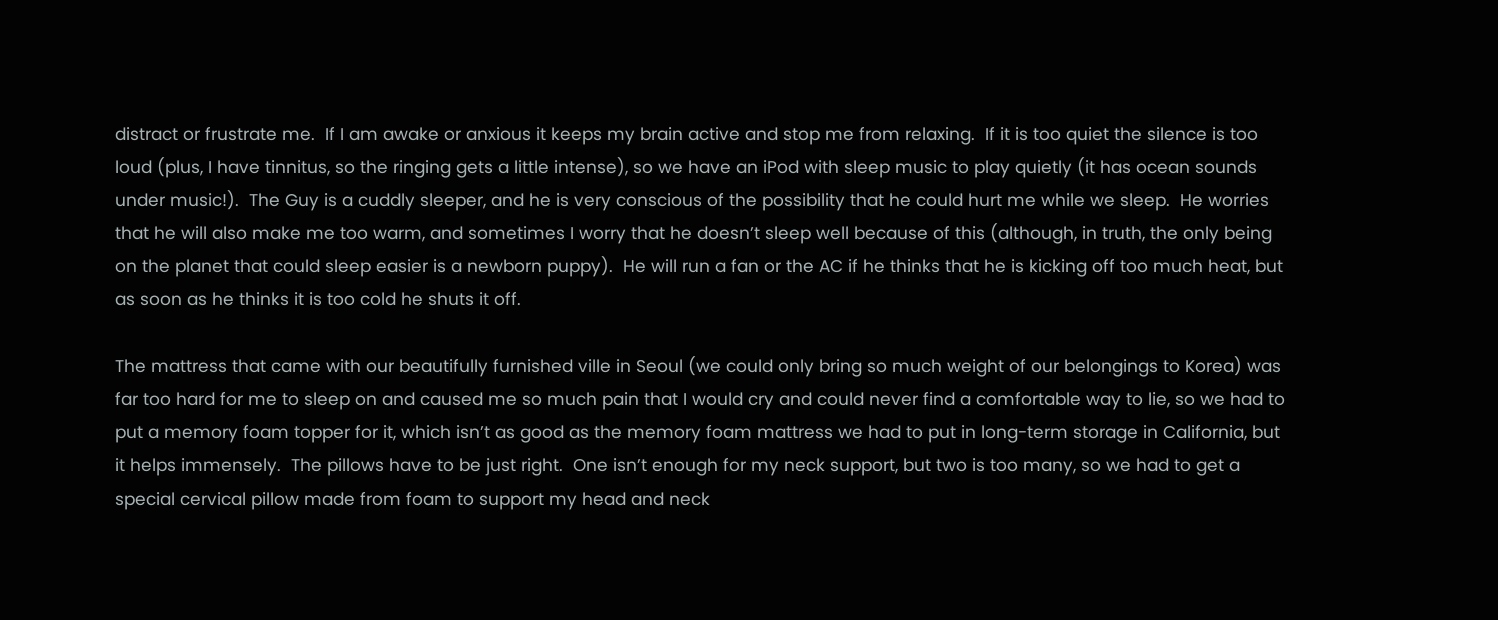distract or frustrate me.  If I am awake or anxious it keeps my brain active and stop me from relaxing.  If it is too quiet the silence is too loud (plus, I have tinnitus, so the ringing gets a little intense), so we have an iPod with sleep music to play quietly (it has ocean sounds under music!).  The Guy is a cuddly sleeper, and he is very conscious of the possibility that he could hurt me while we sleep.  He worries that he will also make me too warm, and sometimes I worry that he doesn’t sleep well because of this (although, in truth, the only being on the planet that could sleep easier is a newborn puppy).  He will run a fan or the AC if he thinks that he is kicking off too much heat, but as soon as he thinks it is too cold he shuts it off.

The mattress that came with our beautifully furnished ville in Seoul (we could only bring so much weight of our belongings to Korea) was far too hard for me to sleep on and caused me so much pain that I would cry and could never find a comfortable way to lie, so we had to put a memory foam topper for it, which isn’t as good as the memory foam mattress we had to put in long-term storage in California, but it helps immensely.  The pillows have to be just right.  One isn’t enough for my neck support, but two is too many, so we had to get a special cervical pillow made from foam to support my head and neck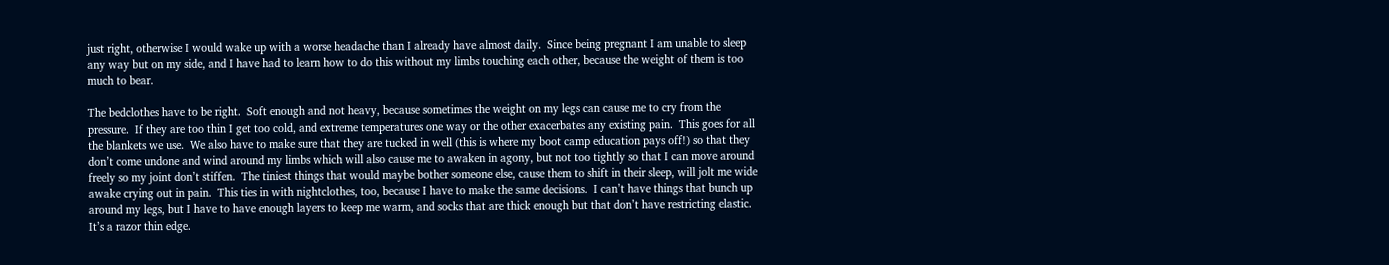just right, otherwise I would wake up with a worse headache than I already have almost daily.  Since being pregnant I am unable to sleep any way but on my side, and I have had to learn how to do this without my limbs touching each other, because the weight of them is too much to bear.

The bedclothes have to be right.  Soft enough and not heavy, because sometimes the weight on my legs can cause me to cry from the pressure.  If they are too thin I get too cold, and extreme temperatures one way or the other exacerbates any existing pain.  This goes for all the blankets we use.  We also have to make sure that they are tucked in well (this is where my boot camp education pays off!) so that they don’t come undone and wind around my limbs which will also cause me to awaken in agony, but not too tightly so that I can move around freely so my joint don’t stiffen.  The tiniest things that would maybe bother someone else, cause them to shift in their sleep, will jolt me wide awake crying out in pain.  This ties in with nightclothes, too, because I have to make the same decisions.  I can’t have things that bunch up around my legs, but I have to have enough layers to keep me warm, and socks that are thick enough but that don’t have restricting elastic.  It’s a razor thin edge.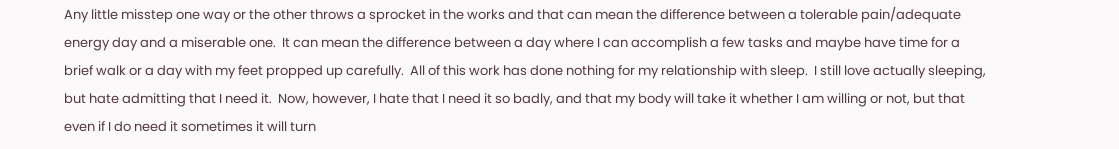Any little misstep one way or the other throws a sprocket in the works and that can mean the difference between a tolerable pain/adequate energy day and a miserable one.  It can mean the difference between a day where I can accomplish a few tasks and maybe have time for a brief walk or a day with my feet propped up carefully.  All of this work has done nothing for my relationship with sleep.  I still love actually sleeping, but hate admitting that I need it.  Now, however, I hate that I need it so badly, and that my body will take it whether I am willing or not, but that even if I do need it sometimes it will turn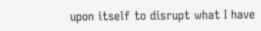upon itself to disrupt what I have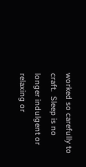worked so carefully to craft.  Sleep is no longer indulgent or relaxing or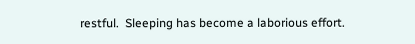restful.  Sleeping has become a laborious effort.